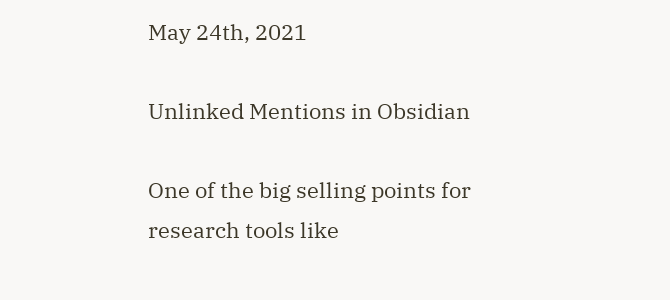May 24th, 2021

Unlinked Mentions in Obsidian

One of the big selling points for research tools like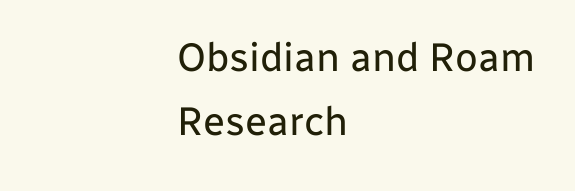Obsidian and Roam Research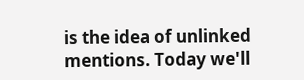is the idea of unlinked mentions. Today we'll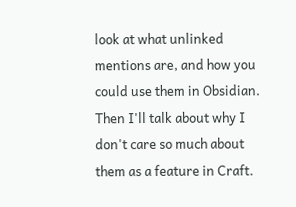look at what unlinked mentions are, and how you could use them in Obsidian. Then I'll talk about why I don't care so much about them as a feature in Craft.